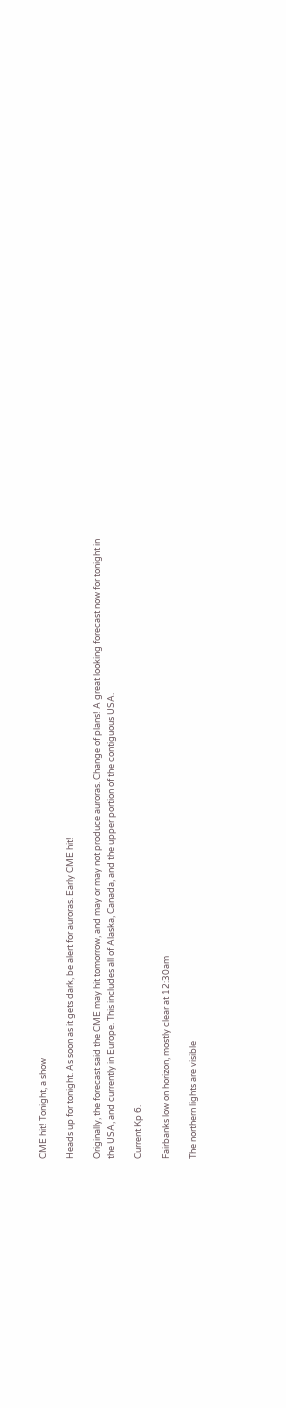CME hit! Tonight, a show

Heads up for tonight. As soon as it gets dark, be alert for auroras. Early CME hit!

Originally, the forecast said the CME may hit tomorrow, and may or may not produce auroras. Change of plans! A great looking forecast now for tonight in the USA, and currently in Europe. This includes all of Alaska, Canada, and the upper portion of the contiguous USA.

Current Kp 6.

Fairbanks low on horizon, mostly clear at 12:30am

The northern lights are visible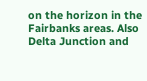on the horizon in the Fairbanks areas. Also Delta Junction and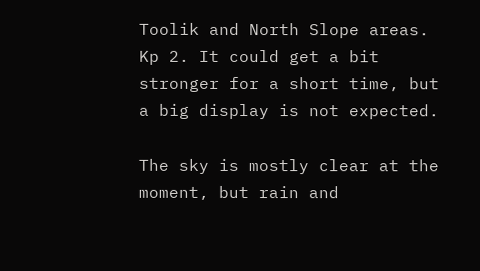Toolik and North Slope areas. Kp 2. It could get a bit stronger for a short time, but a big display is not expected.

The sky is mostly clear at the moment, but rain and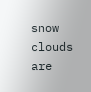snow clouds are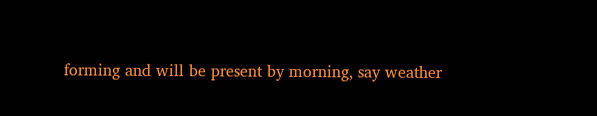forming and will be present by morning, say weather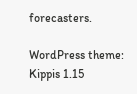forecasters.

WordPress theme: Kippis 1.15